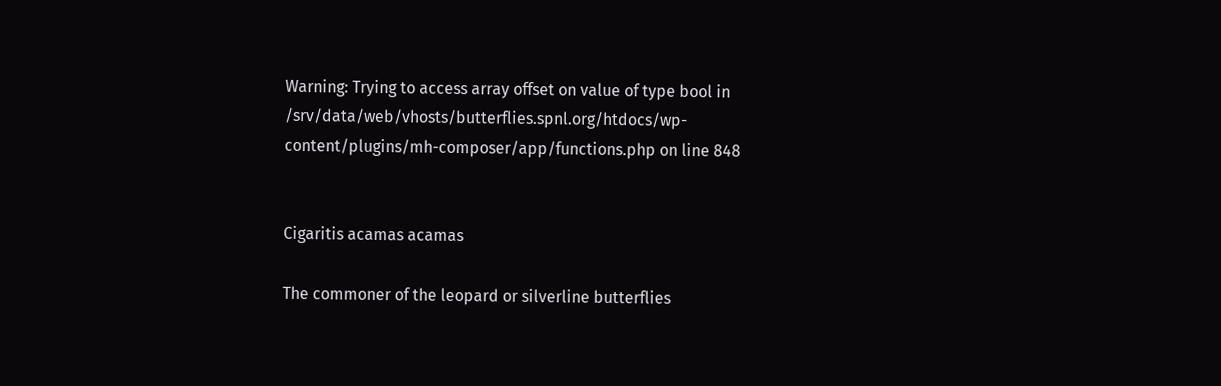Warning: Trying to access array offset on value of type bool in /srv/data/web/vhosts/butterflies.spnl.org/htdocs/wp-content/plugins/mh-composer/app/functions.php on line 848


Cigaritis acamas acamas

The commoner of the leopard or silverline butterflies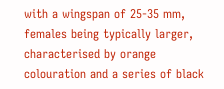with a wingspan of 25-35 mm, females being typically larger, characterised by orange colouration and a series of black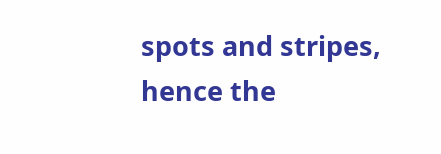spots and stripes, hence the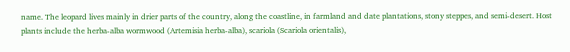name. The leopard lives mainly in drier parts of the country, along the coastline, in farmland and date plantations, stony steppes, and semi-desert. Host plants include the herba-alba wormwood (Artemisia herba-alba), scariola (Scariola orientalis),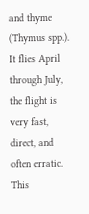and thyme (Thymus spp.). It flies April through July, the flight is very fast, direct, and often erratic. This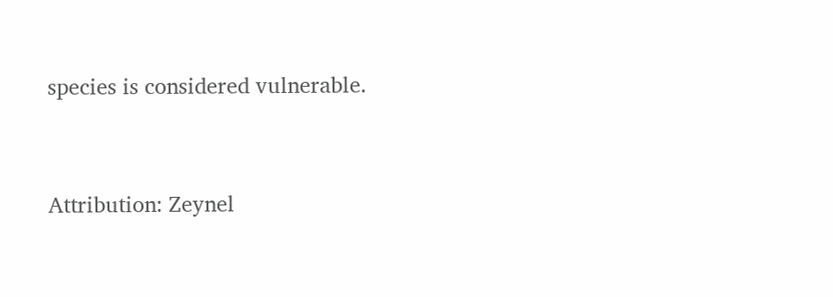species is considered vulnerable.


Attribution: Zeynel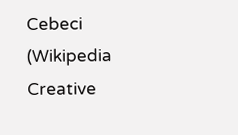Cebeci (Wikipedia Creative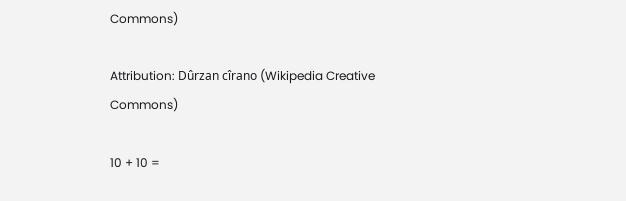Commons)

Attribution: Dûrzan cîrano (Wikipedia Creative Commons)

10 + 10 =